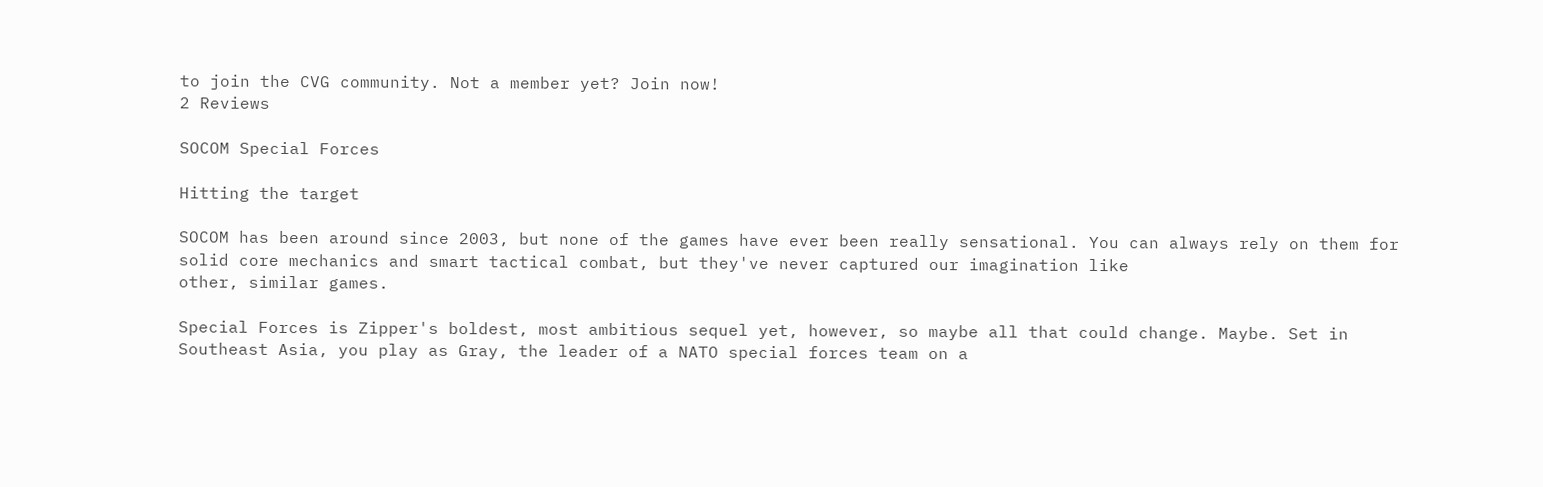to join the CVG community. Not a member yet? Join now!
2 Reviews

SOCOM Special Forces

Hitting the target

SOCOM has been around since 2003, but none of the games have ever been really sensational. You can always rely on them for solid core mechanics and smart tactical combat, but they've never captured our imagination like
other, similar games.

Special Forces is Zipper's boldest, most ambitious sequel yet, however, so maybe all that could change. Maybe. Set in Southeast Asia, you play as Gray, the leader of a NATO special forces team on a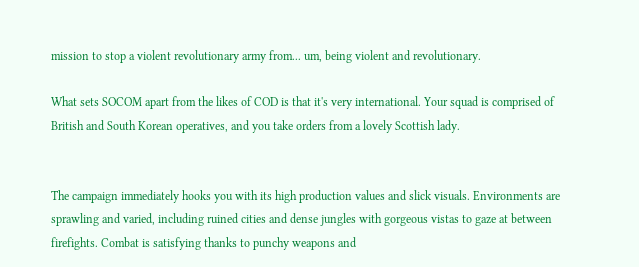mission to stop a violent revolutionary army from... um, being violent and revolutionary.

What sets SOCOM apart from the likes of COD is that it's very international. Your squad is comprised of British and South Korean operatives, and you take orders from a lovely Scottish lady.


The campaign immediately hooks you with its high production values and slick visuals. Environments are sprawling and varied, including ruined cities and dense jungles with gorgeous vistas to gaze at between firefights. Combat is satisfying thanks to punchy weapons and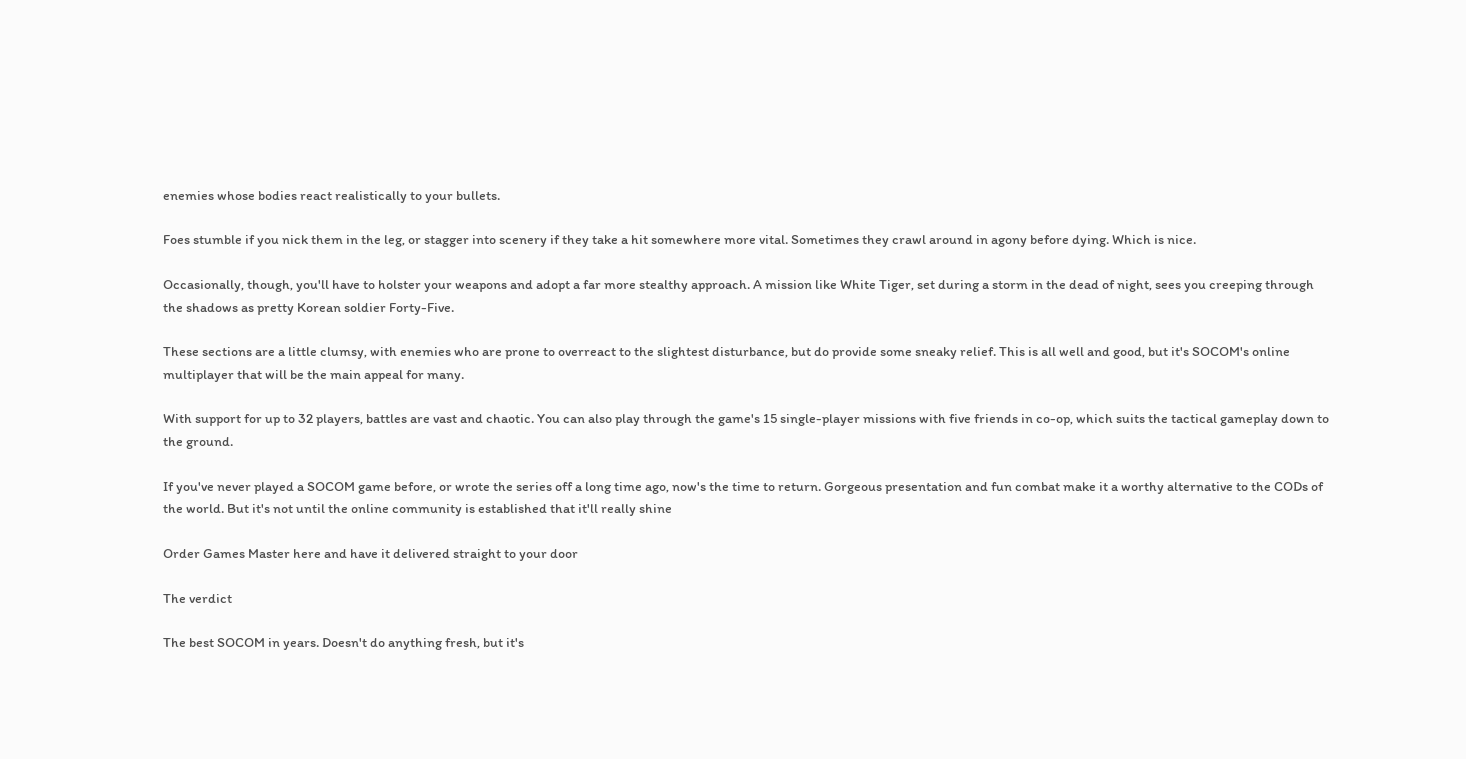enemies whose bodies react realistically to your bullets.

Foes stumble if you nick them in the leg, or stagger into scenery if they take a hit somewhere more vital. Sometimes they crawl around in agony before dying. Which is nice.

Occasionally, though, you'll have to holster your weapons and adopt a far more stealthy approach. A mission like White Tiger, set during a storm in the dead of night, sees you creeping through the shadows as pretty Korean soldier Forty-Five.

These sections are a little clumsy, with enemies who are prone to overreact to the slightest disturbance, but do provide some sneaky relief. This is all well and good, but it's SOCOM's online multiplayer that will be the main appeal for many.

With support for up to 32 players, battles are vast and chaotic. You can also play through the game's 15 single-player missions with five friends in co-op, which suits the tactical gameplay down to the ground.

If you've never played a SOCOM game before, or wrote the series off a long time ago, now's the time to return. Gorgeous presentation and fun combat make it a worthy alternative to the CODs of the world. But it's not until the online community is established that it'll really shine

Order Games Master here and have it delivered straight to your door

The verdict

The best SOCOM in years. Doesn't do anything fresh, but it's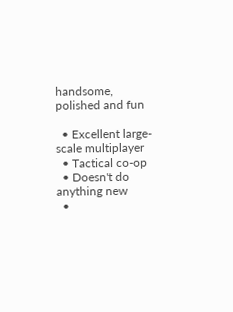handsome, polished and fun

  • Excellent large-scale multiplayer
  • Tactical co-op
  • Doesn't do anything new
  •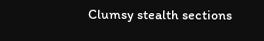Clumsy stealth sections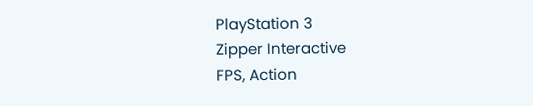PlayStation 3
Zipper Interactive
FPS, Action